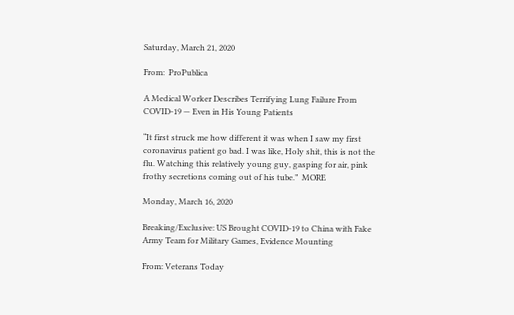Saturday, March 21, 2020

From:  ProPublica

A Medical Worker Describes Terrifying Lung Failure From COVID-19 — Even in His Young Patients

“It first struck me how different it was when I saw my first coronavirus patient go bad. I was like, Holy shit, this is not the flu. Watching this relatively young guy, gasping for air, pink frothy secretions coming out of his tube.”  MORE

Monday, March 16, 2020

Breaking/Exclusive: US Brought COVID-19 to China with Fake Army Team for Military Games, Evidence Mounting

From: Veterans Today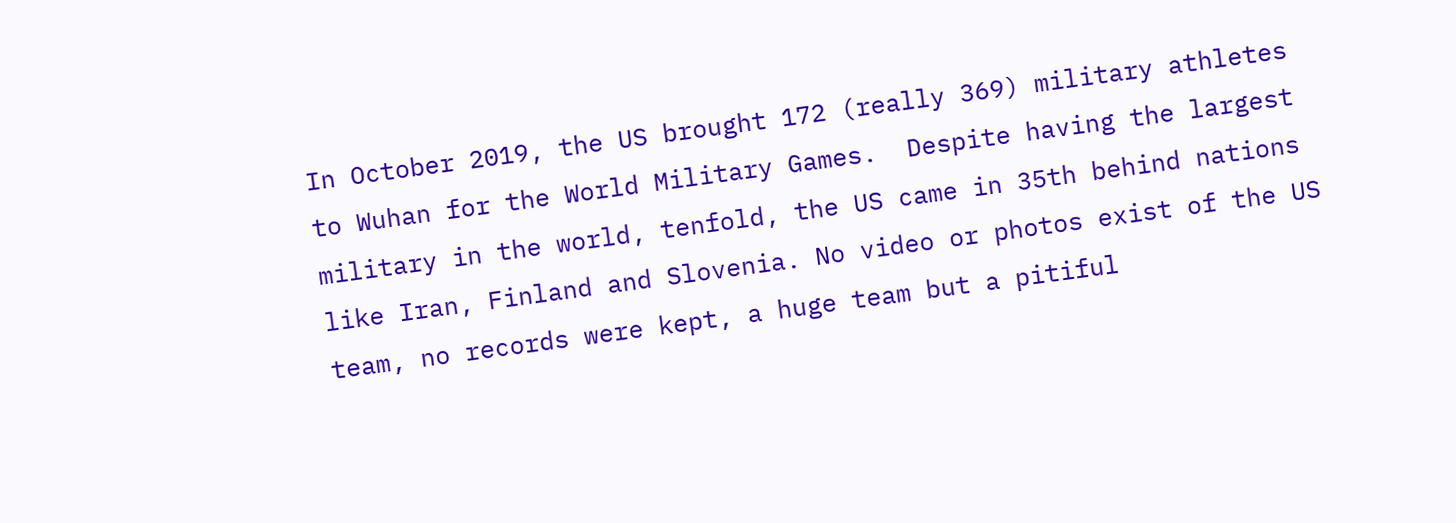In October 2019, the US brought 172 (really 369) military athletes to Wuhan for the World Military Games.  Despite having the largest military in the world, tenfold, the US came in 35th behind nations like Iran, Finland and Slovenia. No video or photos exist of the US team, no records were kept, a huge team but a pitiful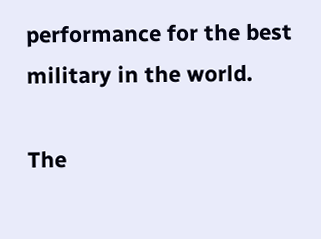performance for the best military in the world.

The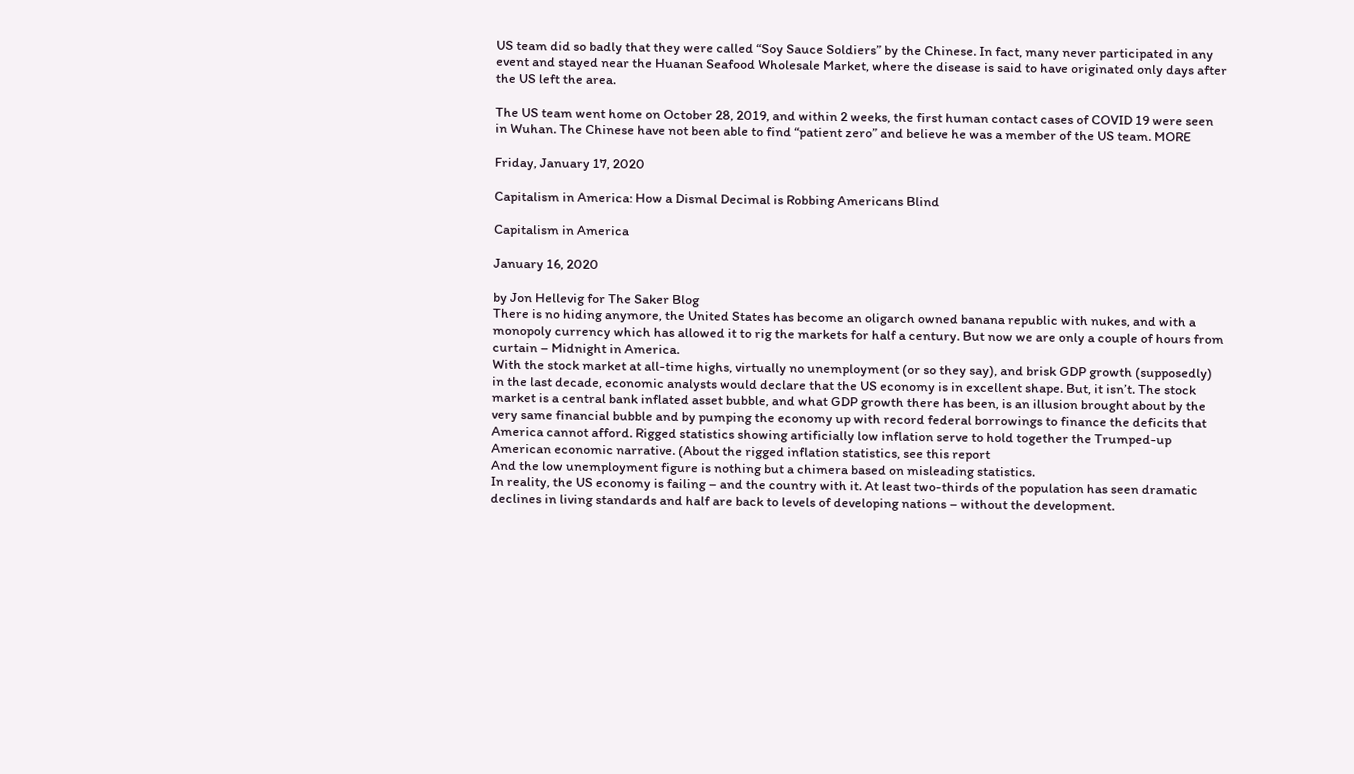US team did so badly that they were called “Soy Sauce Soldiers” by the Chinese. In fact, many never participated in any event and stayed near the Huanan Seafood Wholesale Market, where the disease is said to have originated only days after the US left the area.

The US team went home on October 28, 2019, and within 2 weeks, the first human contact cases of COVID 19 were seen in Wuhan. The Chinese have not been able to find “patient zero” and believe he was a member of the US team. MORE

Friday, January 17, 2020

Capitalism in America: How a Dismal Decimal is Robbing Americans Blind

Capitalism in America

January 16, 2020

by Jon Hellevig for The Saker Blog
There is no hiding anymore, the United States has become an oligarch owned banana republic with nukes, and with a monopoly currency which has allowed it to rig the markets for half a century. But now we are only a couple of hours from curtain – Midnight in America.
With the stock market at all-time highs, virtually no unemployment (or so they say), and brisk GDP growth (supposedly) in the last decade, economic analysts would declare that the US economy is in excellent shape. But, it isn’t. The stock market is a central bank inflated asset bubble, and what GDP growth there has been, is an illusion brought about by the very same financial bubble and by pumping the economy up with record federal borrowings to finance the deficits that America cannot afford. Rigged statistics showing artificially low inflation serve to hold together the Trumped-up American economic narrative. (About the rigged inflation statistics, see this report
And the low unemployment figure is nothing but a chimera based on misleading statistics.
In reality, the US economy is failing – and the country with it. At least two-thirds of the population has seen dramatic declines in living standards and half are back to levels of developing nations – without the development.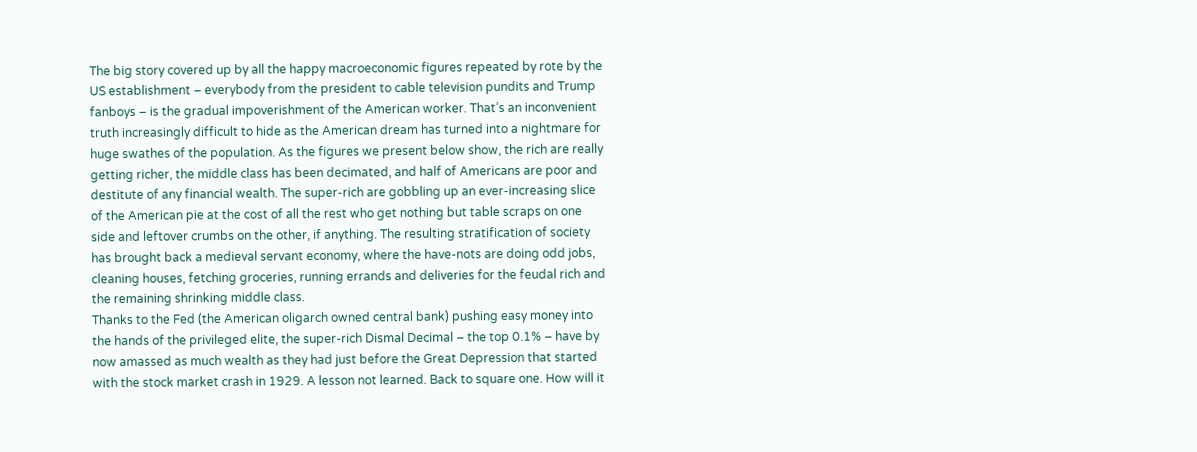The big story covered up by all the happy macroeconomic figures repeated by rote by the US establishment – everybody from the president to cable television pundits and Trump fanboys – is the gradual impoverishment of the American worker. That’s an inconvenient truth increasingly difficult to hide as the American dream has turned into a nightmare for huge swathes of the population. As the figures we present below show, the rich are really getting richer, the middle class has been decimated, and half of Americans are poor and destitute of any financial wealth. The super-rich are gobbling up an ever-increasing slice of the American pie at the cost of all the rest who get nothing but table scraps on one side and leftover crumbs on the other, if anything. The resulting stratification of society has brought back a medieval servant economy, where the have-nots are doing odd jobs, cleaning houses, fetching groceries, running errands and deliveries for the feudal rich and the remaining shrinking middle class.
Thanks to the Fed (the American oligarch owned central bank) pushing easy money into the hands of the privileged elite, the super-rich Dismal Decimal – the top 0.1% – have by now amassed as much wealth as they had just before the Great Depression that started with the stock market crash in 1929. A lesson not learned. Back to square one. How will it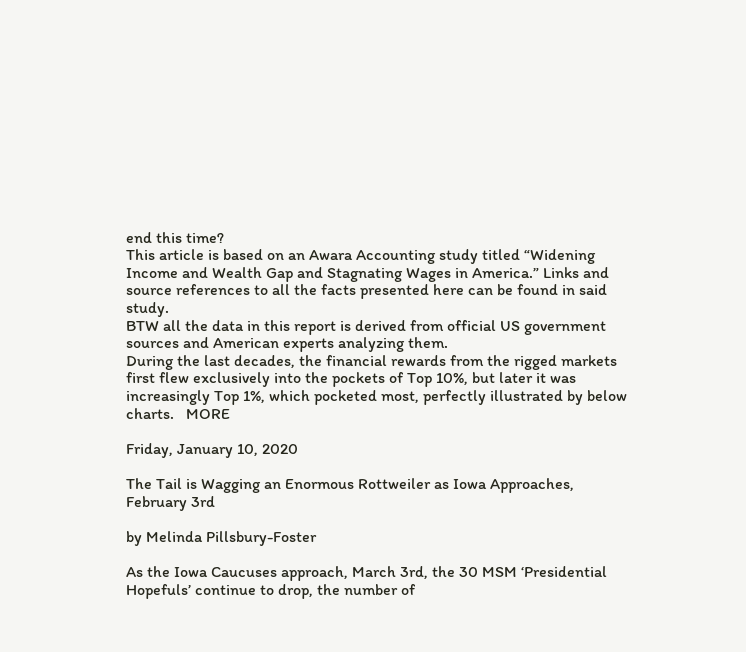end this time?
This article is based on an Awara Accounting study titled “Widening Income and Wealth Gap and Stagnating Wages in America.” Links and source references to all the facts presented here can be found in said study.
BTW all the data in this report is derived from official US government sources and American experts analyzing them.
During the last decades, the financial rewards from the rigged markets first flew exclusively into the pockets of Top 10%, but later it was increasingly Top 1%, which pocketed most, perfectly illustrated by below charts.   MORE

Friday, January 10, 2020

The Tail is Wagging an Enormous Rottweiler as Iowa Approaches, February 3rd

by Melinda Pillsbury-Foster

As the Iowa Caucuses approach, March 3rd, the 30 MSM ‘Presidential Hopefuls’ continue to drop, the number of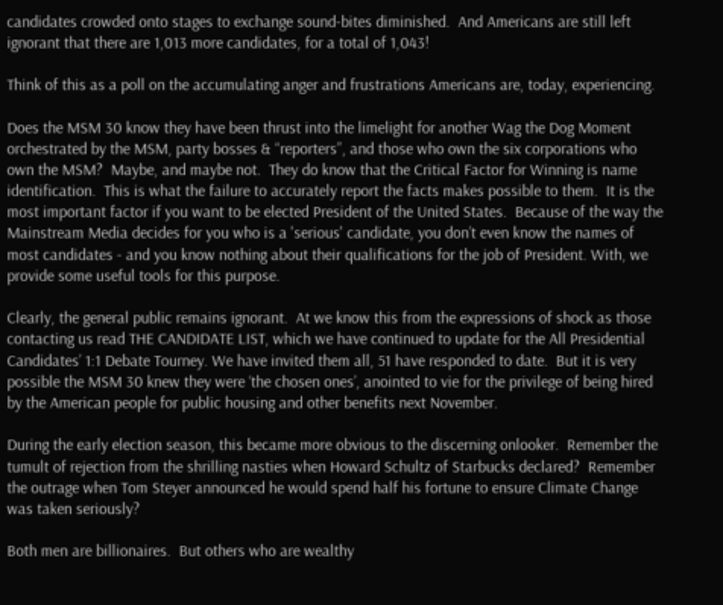candidates crowded onto stages to exchange sound-bites diminished.  And Americans are still left ignorant that there are 1,013 more candidates, for a total of 1,043!

Think of this as a poll on the accumulating anger and frustrations Americans are, today, experiencing.

Does the MSM 30 know they have been thrust into the limelight for another Wag the Dog Moment orchestrated by the MSM, party bosses & “reporters”, and those who own the six corporations who own the MSM?  Maybe, and maybe not.  They do know that the Critical Factor for Winning is name identification.  This is what the failure to accurately report the facts makes possible to them.  It is the most important factor if you want to be elected President of the United States.  Because of the way the Mainstream Media decides for you who is a 'serious' candidate, you don’t even know the names of most candidates - and you know nothing about their qualifications for the job of President. With, we provide some useful tools for this purpose.

Clearly, the general public remains ignorant.  At we know this from the expressions of shock as those contacting us read THE CANDIDATE LIST, which we have continued to update for the All Presidential Candidates’ 1:1 Debate Tourney. We have invited them all, 51 have responded to date.  But it is very possible the MSM 30 knew they were ‘the chosen ones’, anointed to vie for the privilege of being hired by the American people for public housing and other benefits next November.

During the early election season, this became more obvious to the discerning onlooker.  Remember the tumult of rejection from the shrilling nasties when Howard Schultz of Starbucks declared?  Remember the outrage when Tom Steyer announced he would spend half his fortune to ensure Climate Change was taken seriously?

Both men are billionaires.  But others who are wealthy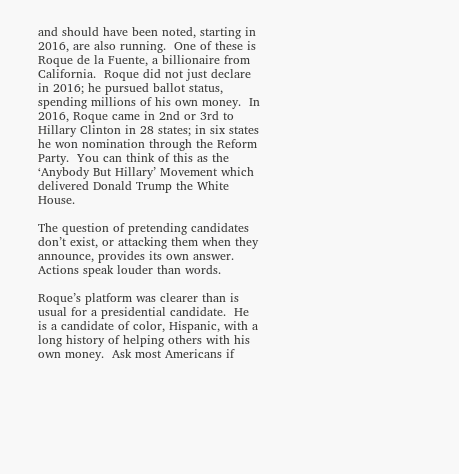and should have been noted, starting in 2016, are also running.  One of these is Roque de la Fuente, a billionaire from California.  Roque did not just declare in 2016; he pursued ballot status, spending millions of his own money.  In 2016, Roque came in 2nd or 3rd to Hillary Clinton in 28 states; in six states he won nomination through the Reform Party.  You can think of this as the ‘Anybody But Hillary’ Movement which delivered Donald Trump the White House.

The question of pretending candidates don’t exist, or attacking them when they announce, provides its own answer.  Actions speak louder than words.

Roque’s platform was clearer than is usual for a presidential candidate.  He is a candidate of color, Hispanic, with a long history of helping others with his own money.  Ask most Americans if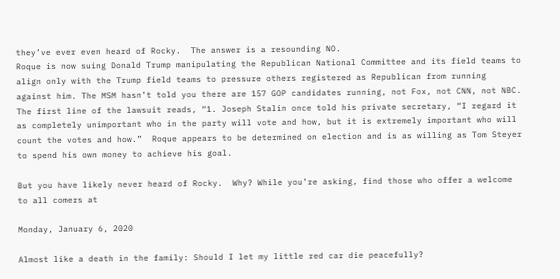they’ve ever even heard of Rocky.  The answer is a resounding NO.
Roque is now suing Donald Trump manipulating the Republican National Committee and its field teams to align only with the Trump field teams to pressure others registered as Republican from running against him. The MSM hasn’t told you there are 157 GOP candidates running, not Fox, not CNN, not NBC. The first line of the lawsuit reads, “1. Joseph Stalin once told his private secretary, “I regard it as completely unimportant who in the party will vote and how, but it is extremely important who will count the votes and how.”  Roque appears to be determined on election and is as willing as Tom Steyer to spend his own money to achieve his goal.

But you have likely never heard of Rocky.  Why? While you’re asking, find those who offer a welcome to all comers at

Monday, January 6, 2020

Almost like a death in the family: Should I let my little red car die peacefully?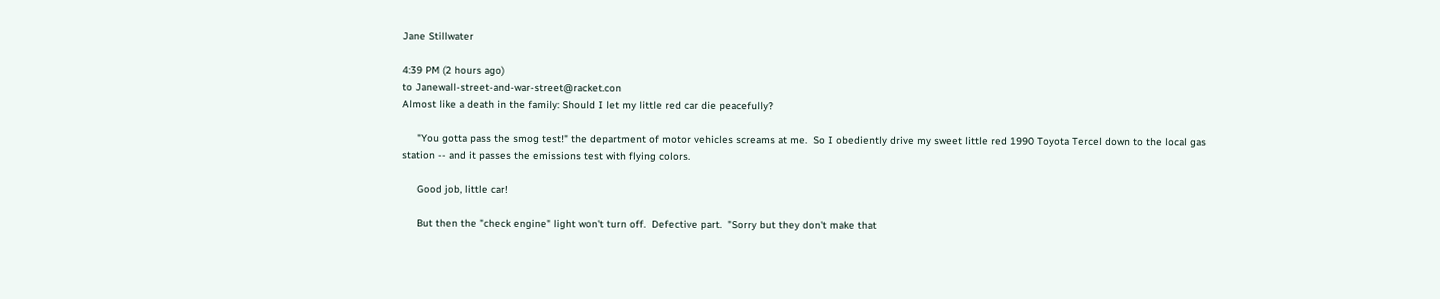Jane Stillwater

4:39 PM (2 hours ago)
to Janewall-street-and-war-street@racket.con
Almost like a death in the family: Should I let my little red car die peacefully?

     "You gotta pass the smog test!" the department of motor vehicles screams at me.  So I obediently drive my sweet little red 1990 Toyota Tercel down to the local gas station -- and it passes the emissions test with flying colors.

     Good job, little car!

     But then the "check engine" light won't turn off.  Defective part.  "Sorry but they don't make that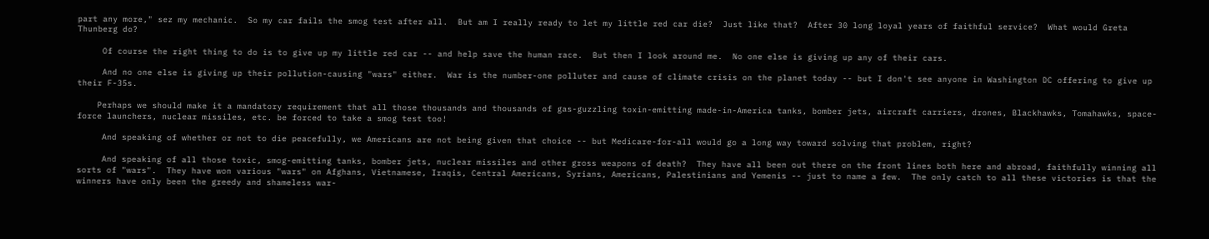part any more," sez my mechanic.  So my car fails the smog test after all.  But am I really ready to let my little red car die?  Just like that?  After 30 long loyal years of faithful service?  What would Greta Thunberg do?

     Of course the right thing to do is to give up my little red car -- and help save the human race.  But then I look around me.  No one else is giving up any of their cars.

     And no one else is giving up their pollution-causing "wars" either.  War is the number-one polluter and cause of climate crisis on the planet today -- but I don't see anyone in Washington DC offering to give up their F-35s.

    Perhaps we should make it a mandatory requirement that all those thousands and thousands of gas-guzzling toxin-emitting made-in-America tanks, bomber jets, aircraft carriers, drones, Blackhawks, Tomahawks, space-force launchers, nuclear missiles, etc. be forced to take a smog test too!

     And speaking of whether or not to die peacefully, we Americans are not being given that choice -- but Medicare-for-all would go a long way toward solving that problem, right?

     And speaking of all those toxic, smog-emitting tanks, bomber jets, nuclear missiles and other gross weapons of death?  They have all been out there on the front lines both here and abroad, faithfully winning all sorts of "wars".  They have won various "wars" on Afghans, Vietnamese, Iraqis, Central Americans, Syrians, Americans, Palestinians and Yemenis -- just to name a few.  The only catch to all these victories is that the winners have only been the greedy and shameless war-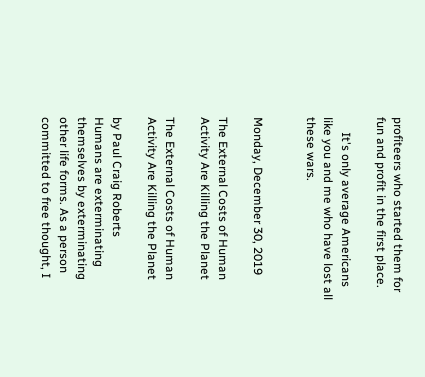profiteers who started them for fun and profit in the first place.

     It's only average Americans like you and me who have lost all these wars.


Monday, December 30, 2019

The External Costs of Human Activity Are Killing the Planet

The External Costs of Human Activity Are Killing the Planet

by Paul Craig Roberts
Humans are exterminating themselves by exterminating other life forms. As a person committed to free thought, I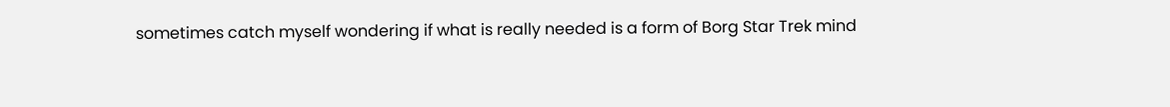sometimes catch myself wondering if what is really needed is a form of Borg Star Trek mind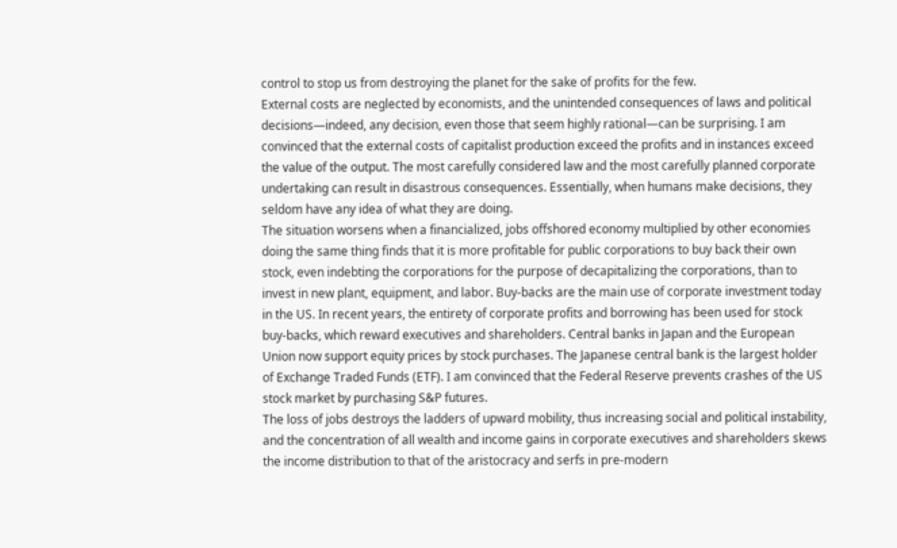control to stop us from destroying the planet for the sake of profits for the few.
External costs are neglected by economists, and the unintended consequences of laws and political decisions—indeed, any decision, even those that seem highly rational—can be surprising. I am convinced that the external costs of capitalist production exceed the profits and in instances exceed the value of the output. The most carefully considered law and the most carefully planned corporate undertaking can result in disastrous consequences. Essentially, when humans make decisions, they seldom have any idea of what they are doing.
The situation worsens when a financialized, jobs offshored economy multiplied by other economies doing the same thing finds that it is more profitable for public corporations to buy back their own stock, even indebting the corporations for the purpose of decapitalizing the corporations, than to invest in new plant, equipment, and labor. Buy-backs are the main use of corporate investment today in the US. In recent years, the entirety of corporate profits and borrowing has been used for stock buy-backs, which reward executives and shareholders. Central banks in Japan and the European Union now support equity prices by stock purchases. The Japanese central bank is the largest holder of Exchange Traded Funds (ETF). I am convinced that the Federal Reserve prevents crashes of the US stock market by purchasing S&P futures.
The loss of jobs destroys the ladders of upward mobility, thus increasing social and political instability, and the concentration of all wealth and income gains in corporate executives and shareholders skews the income distribution to that of the aristocracy and serfs in pre-modern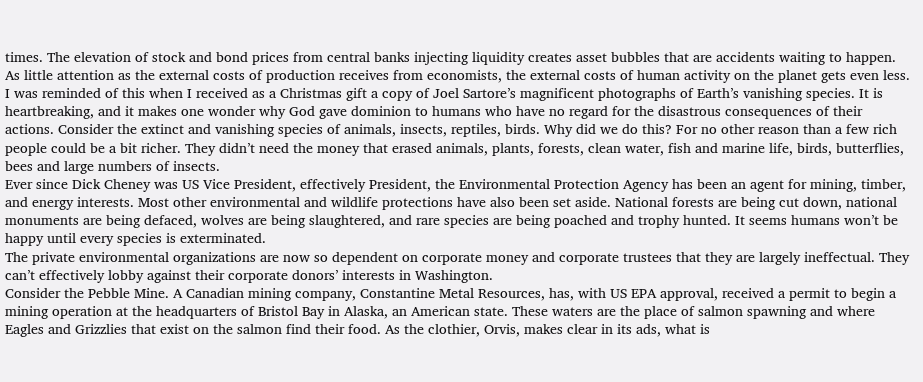times. The elevation of stock and bond prices from central banks injecting liquidity creates asset bubbles that are accidents waiting to happen.
As little attention as the external costs of production receives from economists, the external costs of human activity on the planet gets even less.
I was reminded of this when I received as a Christmas gift a copy of Joel Sartore’s magnificent photographs of Earth’s vanishing species. It is heartbreaking, and it makes one wonder why God gave dominion to humans who have no regard for the disastrous consequences of their actions. Consider the extinct and vanishing species of animals, insects, reptiles, birds. Why did we do this? For no other reason than a few rich people could be a bit richer. They didn’t need the money that erased animals, plants, forests, clean water, fish and marine life, birds, butterflies, bees and large numbers of insects.
Ever since Dick Cheney was US Vice President, effectively President, the Environmental Protection Agency has been an agent for mining, timber, and energy interests. Most other environmental and wildlife protections have also been set aside. National forests are being cut down, national monuments are being defaced, wolves are being slaughtered, and rare species are being poached and trophy hunted. It seems humans won’t be happy until every species is exterminated.
The private environmental organizations are now so dependent on corporate money and corporate trustees that they are largely ineffectual. They can’t effectively lobby against their corporate donors’ interests in Washington.
Consider the Pebble Mine. A Canadian mining company, Constantine Metal Resources, has, with US EPA approval, received a permit to begin a mining operation at the headquarters of Bristol Bay in Alaska, an American state. These waters are the place of salmon spawning and where Eagles and Grizzlies that exist on the salmon find their food. As the clothier, Orvis, makes clear in its ads, what is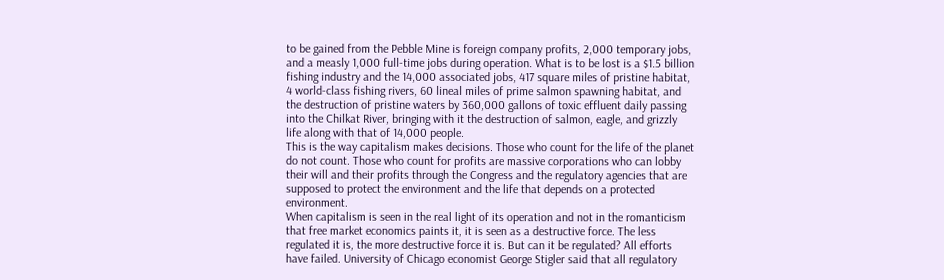to be gained from the Pebble Mine is foreign company profits, 2,000 temporary jobs, and a measly 1,000 full-time jobs during operation. What is to be lost is a $1.5 billion fishing industry and the 14,000 associated jobs, 417 square miles of pristine habitat, 4 world-class fishing rivers, 60 lineal miles of prime salmon spawning habitat, and the destruction of pristine waters by 360,000 gallons of toxic effluent daily passing into the Chilkat River, bringing with it the destruction of salmon, eagle, and grizzly life along with that of 14,000 people.
This is the way capitalism makes decisions. Those who count for the life of the planet do not count. Those who count for profits are massive corporations who can lobby their will and their profits through the Congress and the regulatory agencies that are supposed to protect the environment and the life that depends on a protected environment.
When capitalism is seen in the real light of its operation and not in the romanticism that free market economics paints it, it is seen as a destructive force. The less regulated it is, the more destructive force it is. But can it be regulated? All efforts have failed. University of Chicago economist George Stigler said that all regulatory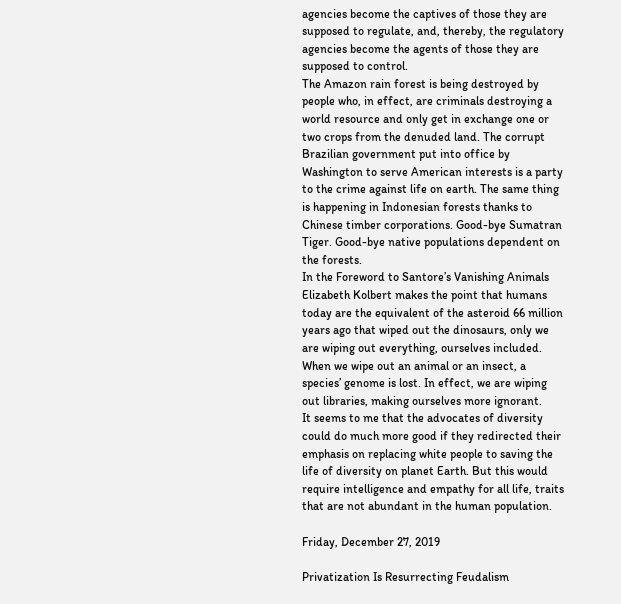agencies become the captives of those they are supposed to regulate, and, thereby, the regulatory agencies become the agents of those they are supposed to control.
The Amazon rain forest is being destroyed by people who, in effect, are criminals destroying a world resource and only get in exchange one or two crops from the denuded land. The corrupt Brazilian government put into office by Washington to serve American interests is a party to the crime against life on earth. The same thing is happening in Indonesian forests thanks to Chinese timber corporations. Good-bye Sumatran Tiger. Good-bye native populations dependent on the forests.
In the Foreword to Santore’s Vanishing Animals Elizabeth Kolbert makes the point that humans today are the equivalent of the asteroid 66 million years ago that wiped out the dinosaurs, only we are wiping out everything, ourselves included.
When we wipe out an animal or an insect, a species’ genome is lost. In effect, we are wiping out libraries, making ourselves more ignorant.
It seems to me that the advocates of diversity could do much more good if they redirected their emphasis on replacing white people to saving the life of diversity on planet Earth. But this would require intelligence and empathy for all life, traits that are not abundant in the human population.

Friday, December 27, 2019

Privatization Is Resurrecting Feudalism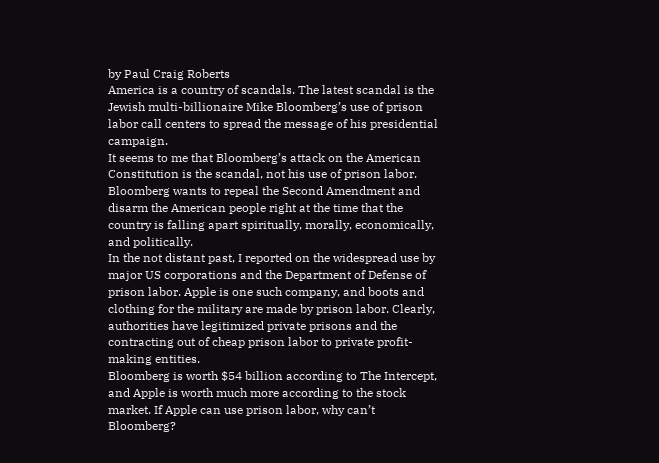by Paul Craig Roberts
America is a country of scandals. The latest scandal is the Jewish multi-billionaire Mike Bloomberg’s use of prison labor call centers to spread the message of his presidential campaign.
It seems to me that Bloomberg’s attack on the American Constitution is the scandal, not his use of prison labor. Bloomberg wants to repeal the Second Amendment and disarm the American people right at the time that the country is falling apart spiritually, morally, economically, and politically.
In the not distant past, I reported on the widespread use by major US corporations and the Department of Defense of prison labor. Apple is one such company, and boots and clothing for the military are made by prison labor. Clearly, authorities have legitimized private prisons and the contracting out of cheap prison labor to private profit-making entities.
Bloomberg is worth $54 billion according to The Intercept, and Apple is worth much more according to the stock market. If Apple can use prison labor, why can’t Bloomberg?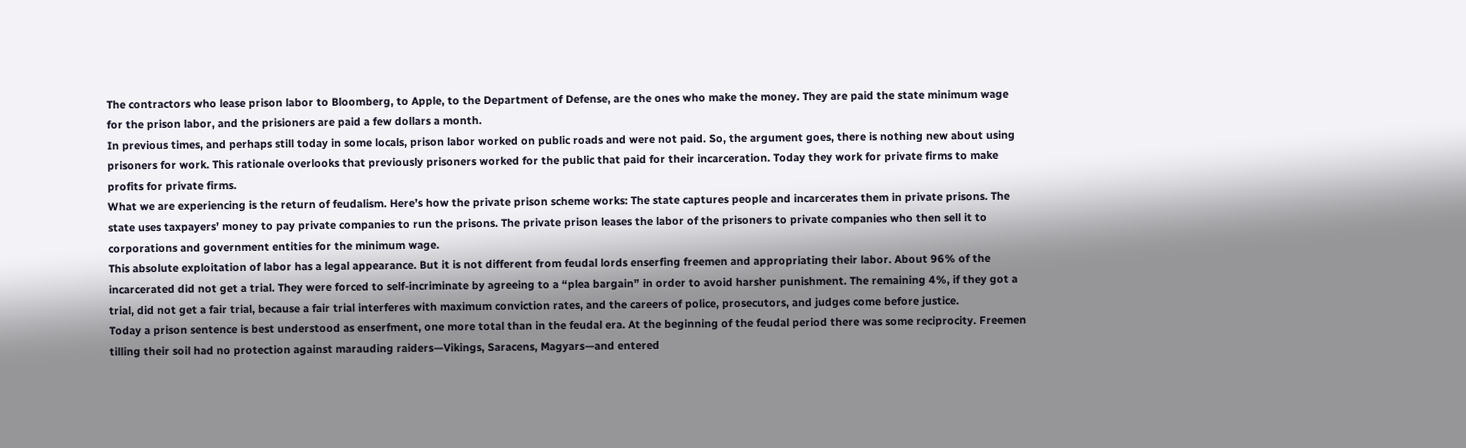The contractors who lease prison labor to Bloomberg, to Apple, to the Department of Defense, are the ones who make the money. They are paid the state minimum wage for the prison labor, and the prisioners are paid a few dollars a month.
In previous times, and perhaps still today in some locals, prison labor worked on public roads and were not paid. So, the argument goes, there is nothing new about using prisoners for work. This rationale overlooks that previously prisoners worked for the public that paid for their incarceration. Today they work for private firms to make profits for private firms.
What we are experiencing is the return of feudalism. Here’s how the private prison scheme works: The state captures people and incarcerates them in private prisons. The state uses taxpayers’ money to pay private companies to run the prisons. The private prison leases the labor of the prisoners to private companies who then sell it to corporations and government entities for the minimum wage.
This absolute exploitation of labor has a legal appearance. But it is not different from feudal lords enserfing freemen and appropriating their labor. About 96% of the incarcerated did not get a trial. They were forced to self-incriminate by agreeing to a “plea bargain” in order to avoid harsher punishment. The remaining 4%, if they got a trial, did not get a fair trial, because a fair trial interferes with maximum conviction rates, and the careers of police, prosecutors, and judges come before justice.
Today a prison sentence is best understood as enserfment, one more total than in the feudal era. At the beginning of the feudal period there was some reciprocity. Freemen tilling their soil had no protection against marauding raiders—Vikings, Saracens, Magyars—and entered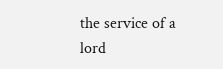the service of a lord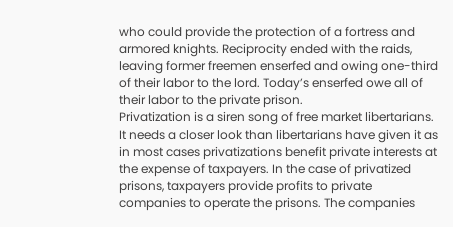who could provide the protection of a fortress and armored knights. Reciprocity ended with the raids, leaving former freemen enserfed and owing one-third of their labor to the lord. Today’s enserfed owe all of their labor to the private prison.
Privatization is a siren song of free market libertarians. It needs a closer look than libertarians have given it as in most cases privatizations benefit private interests at the expense of taxpayers. In the case of privatized prisons, taxpayers provide profits to private companies to operate the prisons. The companies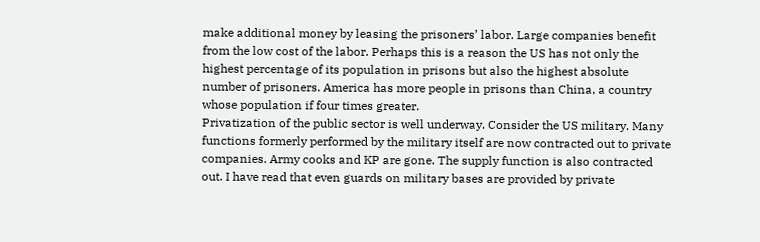make additional money by leasing the prisoners’ labor. Large companies benefit from the low cost of the labor. Perhaps this is a reason the US has not only the highest percentage of its population in prisons but also the highest absolute number of prisoners. America has more people in prisons than China, a country whose population if four times greater.
Privatization of the public sector is well underway. Consider the US military. Many functions formerly performed by the military itself are now contracted out to private companies. Army cooks and KP are gone. The supply function is also contracted out. I have read that even guards on military bases are provided by private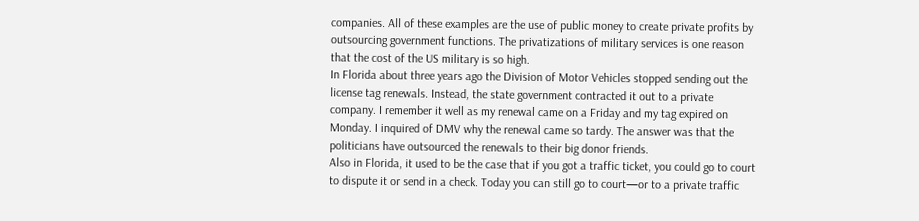companies. All of these examples are the use of public money to create private profits by outsourcing government functions. The privatizations of military services is one reason that the cost of the US military is so high.
In Florida about three years ago the Division of Motor Vehicles stopped sending out the license tag renewals. Instead, the state government contracted it out to a private company. I remember it well as my renewal came on a Friday and my tag expired on Monday. I inquired of DMV why the renewal came so tardy. The answer was that the politicians have outsourced the renewals to their big donor friends.
Also in Florida, it used to be the case that if you got a traffic ticket, you could go to court to dispute it or send in a check. Today you can still go to court—or to a private traffic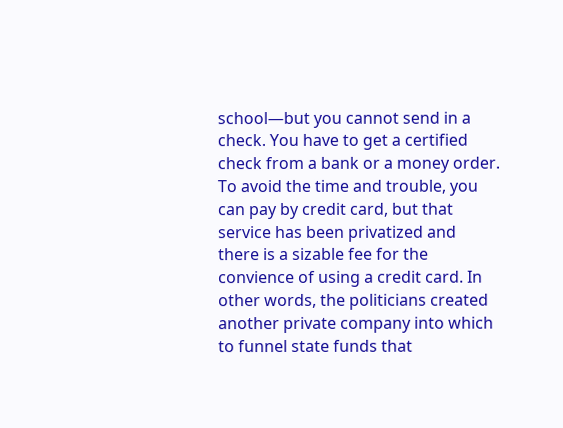school—but you cannot send in a check. You have to get a certified check from a bank or a money order. To avoid the time and trouble, you can pay by credit card, but that service has been privatized and there is a sizable fee for the convience of using a credit card. In other words, the politicians created another private company into which to funnel state funds that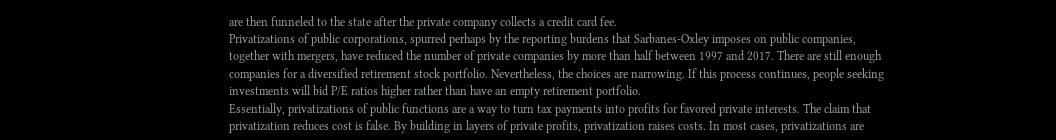are then funneled to the state after the private company collects a credit card fee.
Privatizations of public corporations, spurred perhaps by the reporting burdens that Sarbanes-Oxley imposes on public companies, together with mergers, have reduced the number of private companies by more than half between 1997 and 2017. There are still enough companies for a diversified retirement stock portfolio. Nevertheless, the choices are narrowing. If this process continues, people seeking investments will bid P/E ratios higher rather than have an empty retirement portfolio.
Essentially, privatizations of public functions are a way to turn tax payments into profits for favored private interests. The claim that privatization reduces cost is false. By building in layers of private profits, privatization raises costs. In most cases, privatizations are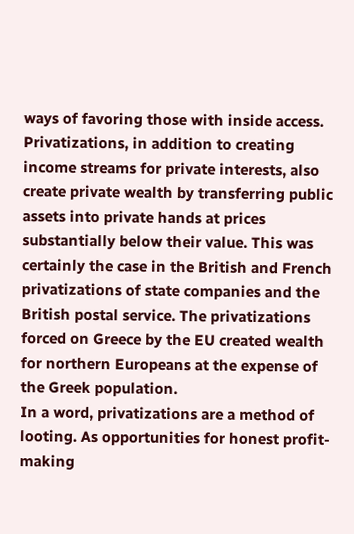ways of favoring those with inside access.
Privatizations, in addition to creating income streams for private interests, also create private wealth by transferring public assets into private hands at prices substantially below their value. This was certainly the case in the British and French privatizations of state companies and the British postal service. The privatizations forced on Greece by the EU created wealth for northern Europeans at the expense of the Greek population.
In a word, privatizations are a method of looting. As opportunities for honest profit-making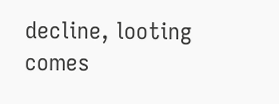decline, looting comes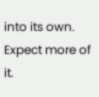into its own. Expect more of it.